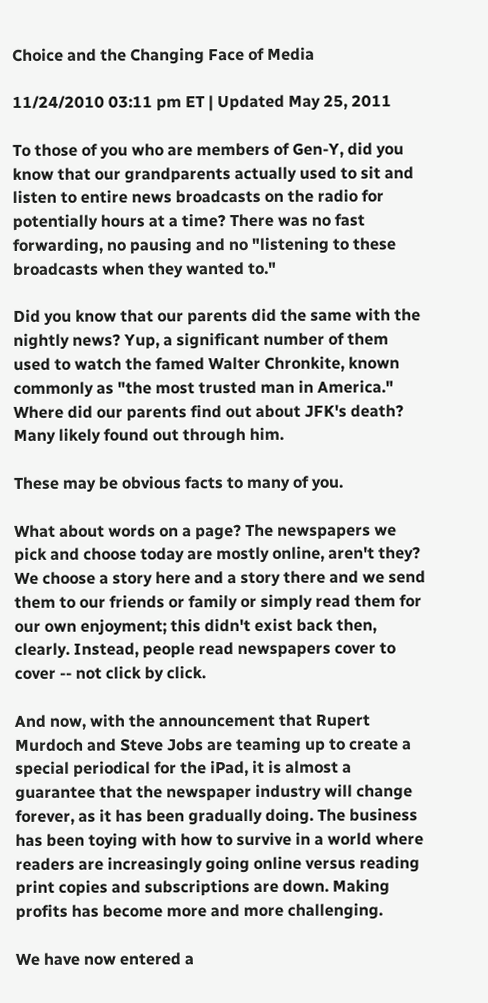Choice and the Changing Face of Media

11/24/2010 03:11 pm ET | Updated May 25, 2011

To those of you who are members of Gen-Y, did you know that our grandparents actually used to sit and listen to entire news broadcasts on the radio for potentially hours at a time? There was no fast forwarding, no pausing and no "listening to these broadcasts when they wanted to."

Did you know that our parents did the same with the nightly news? Yup, a significant number of them used to watch the famed Walter Chronkite, known commonly as "the most trusted man in America." Where did our parents find out about JFK's death? Many likely found out through him.

These may be obvious facts to many of you.

What about words on a page? The newspapers we pick and choose today are mostly online, aren't they? We choose a story here and a story there and we send them to our friends or family or simply read them for our own enjoyment; this didn't exist back then, clearly. Instead, people read newspapers cover to cover -- not click by click.

And now, with the announcement that Rupert Murdoch and Steve Jobs are teaming up to create a special periodical for the iPad, it is almost a guarantee that the newspaper industry will change forever, as it has been gradually doing. The business has been toying with how to survive in a world where readers are increasingly going online versus reading print copies and subscriptions are down. Making profits has become more and more challenging.

We have now entered a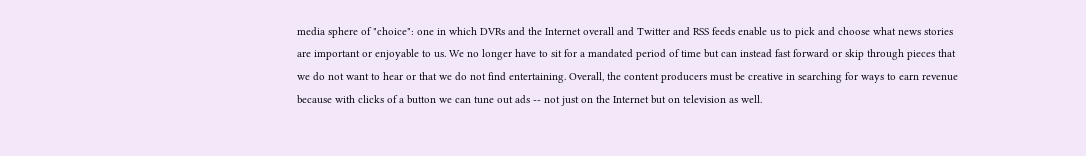media sphere of "choice": one in which DVRs and the Internet overall and Twitter and RSS feeds enable us to pick and choose what news stories are important or enjoyable to us. We no longer have to sit for a mandated period of time but can instead fast forward or skip through pieces that we do not want to hear or that we do not find entertaining. Overall, the content producers must be creative in searching for ways to earn revenue because with clicks of a button we can tune out ads -- not just on the Internet but on television as well.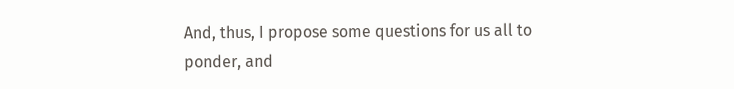And, thus, I propose some questions for us all to ponder, and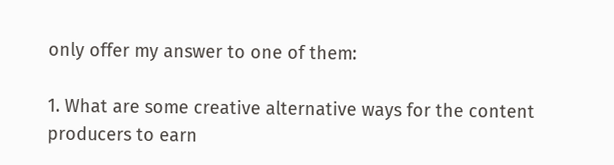only offer my answer to one of them:

1. What are some creative alternative ways for the content producers to earn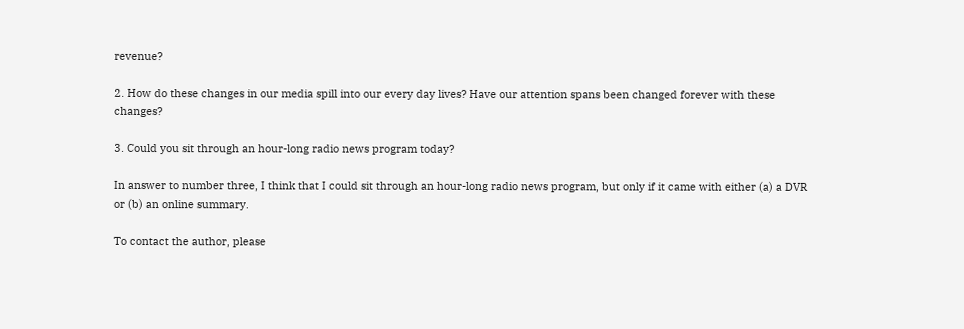revenue?

2. How do these changes in our media spill into our every day lives? Have our attention spans been changed forever with these changes?

3. Could you sit through an hour-long radio news program today?

In answer to number three, I think that I could sit through an hour-long radio news program, but only if it came with either (a) a DVR or (b) an online summary.

To contact the author, please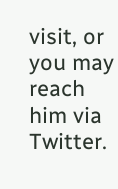visit, or you may reach him via Twitter.